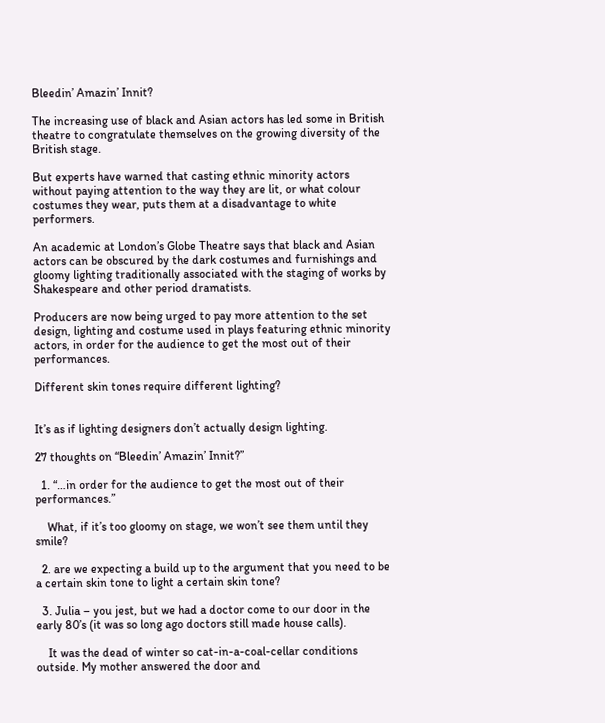Bleedin’ Amazin’ Innit?

The increasing use of black and Asian actors has led some in British theatre to congratulate themselves on the growing diversity of the British stage.

But experts have warned that casting ethnic minority actors without paying attention to the way they are lit, or what colour costumes they wear, puts them at a disadvantage to white performers.

An academic at London’s Globe Theatre says that black and Asian actors can be obscured by the dark costumes and furnishings and gloomy lighting traditionally associated with the staging of works by Shakespeare and other period dramatists.

Producers are now being urged to pay more attention to the set design, lighting and costume used in plays featuring ethnic minority actors, in order for the audience to get the most out of their performances.

Different skin tones require different lighting?


It’s as if lighting designers don’t actually design lighting.

27 thoughts on “Bleedin’ Amazin’ Innit?”

  1. “…in order for the audience to get the most out of their performances.”

    What, if it’s too gloomy on stage, we won’t see them until they smile?

  2. are we expecting a build up to the argument that you need to be a certain skin tone to light a certain skin tone?

  3. Julia – you jest, but we had a doctor come to our door in the early 80’s (it was so long ago doctors still made house calls).

    It was the dead of winter so cat-in-a-coal-cellar conditions outside. My mother answered the door and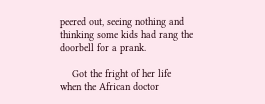peered out, seeing nothing and thinking some kids had rang the doorbell for a prank.

    Got the fright of her life when the African doctor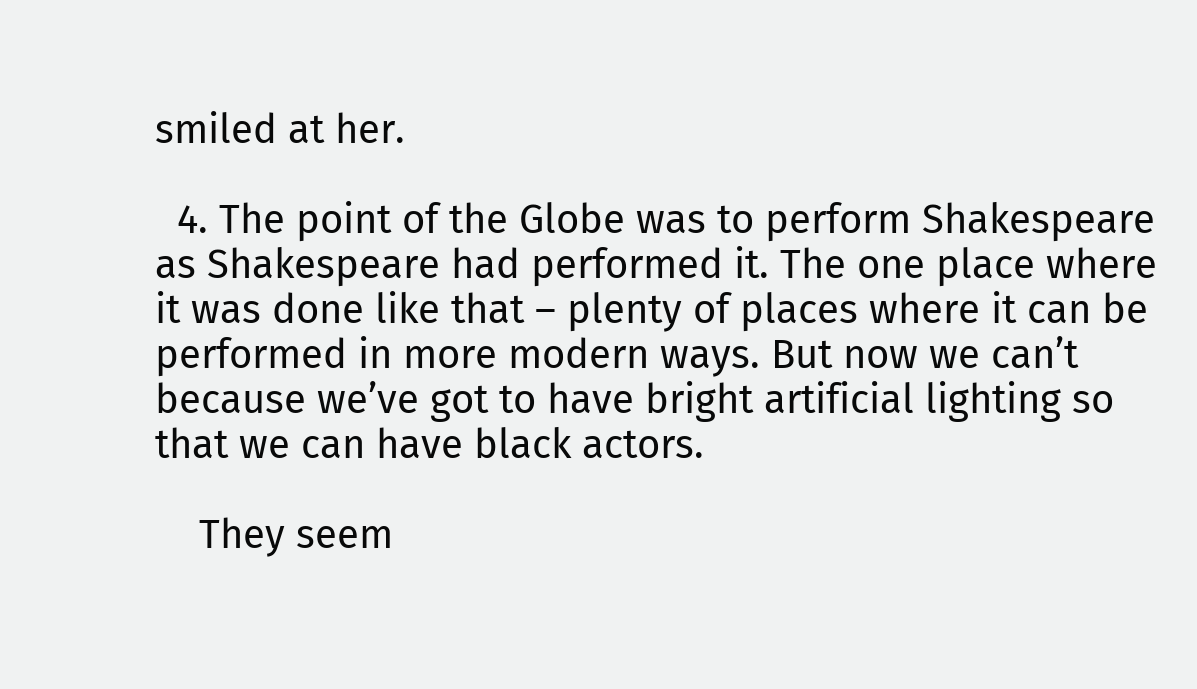smiled at her.

  4. The point of the Globe was to perform Shakespeare as Shakespeare had performed it. The one place where it was done like that – plenty of places where it can be performed in more modern ways. But now we can’t because we’ve got to have bright artificial lighting so that we can have black actors.

    They seem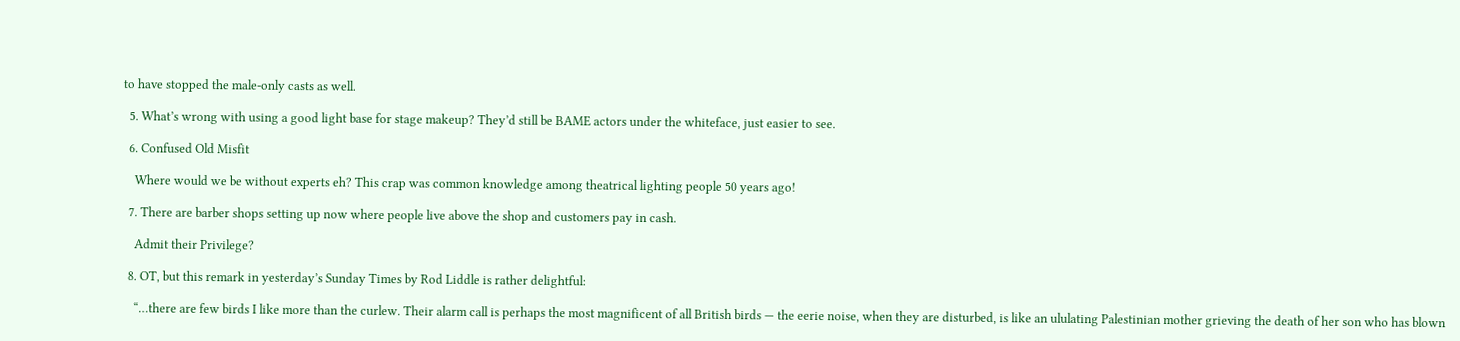to have stopped the male-only casts as well.

  5. What’s wrong with using a good light base for stage makeup? They’d still be BAME actors under the whiteface, just easier to see.

  6. Confused Old Misfit

    Where would we be without experts eh? This crap was common knowledge among theatrical lighting people 50 years ago!

  7. There are barber shops setting up now where people live above the shop and customers pay in cash.

    Admit their Privilege?

  8. OT, but this remark in yesterday’s Sunday Times by Rod Liddle is rather delightful:

    “…there are few birds I like more than the curlew. Their alarm call is perhaps the most magnificent of all British birds — the eerie noise, when they are disturbed, is like an ululating Palestinian mother grieving the death of her son who has blown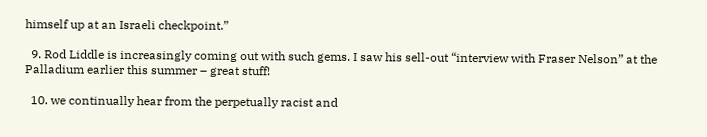himself up at an Israeli checkpoint.”

  9. Rod Liddle is increasingly coming out with such gems. I saw his sell-out “interview with Fraser Nelson” at the Palladium earlier this summer – great stuff!

  10. we continually hear from the perpetually racist and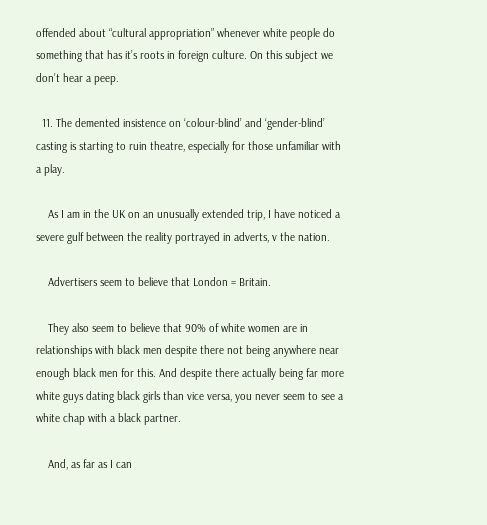offended about “cultural appropriation” whenever white people do something that has it’s roots in foreign culture. On this subject we don’t hear a peep.

  11. The demented insistence on ‘colour-blind’ and ‘gender-blind’ casting is starting to ruin theatre, especially for those unfamiliar with a play.

    As I am in the UK on an unusually extended trip, I have noticed a severe gulf between the reality portrayed in adverts, v the nation.

    Advertisers seem to believe that London = Britain.

    They also seem to believe that 90% of white women are in relationships with black men despite there not being anywhere near enough black men for this. And despite there actually being far more white guys dating black girls than vice versa, you never seem to see a white chap with a black partner.

    And, as far as I can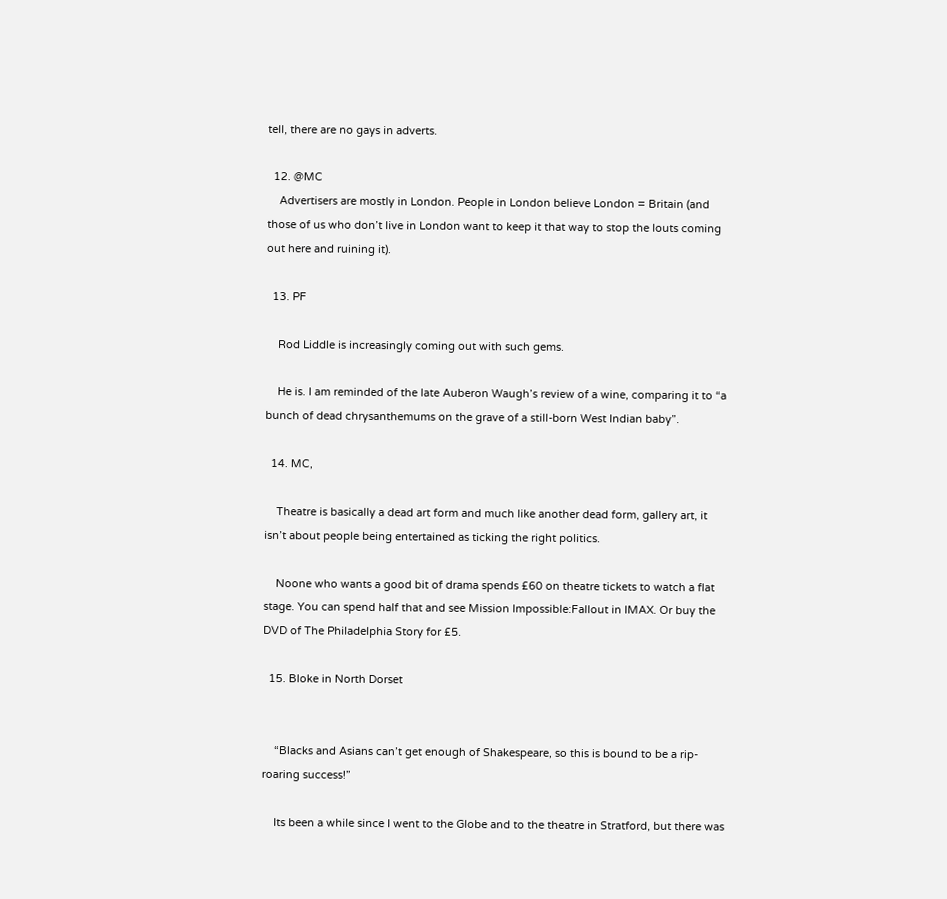tell, there are no gays in adverts.

  12. @MC
    Advertisers are mostly in London. People in London believe London = Britain (and those of us who don’t live in London want to keep it that way to stop the louts coming out here and ruining it).

  13. PF

    Rod Liddle is increasingly coming out with such gems.

    He is. I am reminded of the late Auberon Waugh’s review of a wine, comparing it to “a bunch of dead chrysanthemums on the grave of a still-born West Indian baby”.

  14. MC,

    Theatre is basically a dead art form and much like another dead form, gallery art, it isn’t about people being entertained as ticking the right politics.

    Noone who wants a good bit of drama spends £60 on theatre tickets to watch a flat stage. You can spend half that and see Mission Impossible:Fallout in IMAX. Or buy the DVD of The Philadelphia Story for £5.

  15. Bloke in North Dorset


    “Blacks and Asians can’t get enough of Shakespeare, so this is bound to be a rip-roaring success!”

    Its been a while since I went to the Globe and to the theatre in Stratford, but there was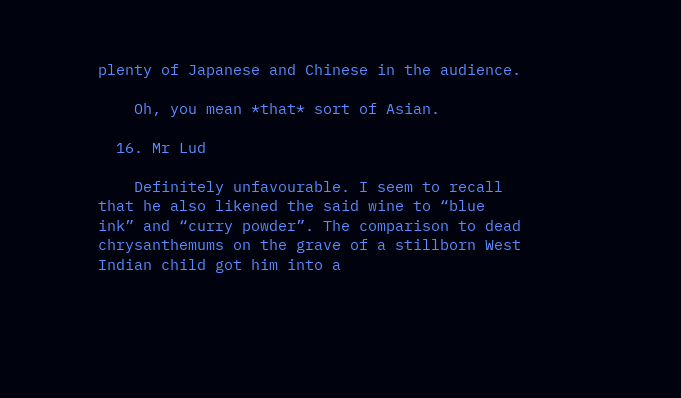plenty of Japanese and Chinese in the audience.

    Oh, you mean *that* sort of Asian.

  16. Mr Lud

    Definitely unfavourable. I seem to recall that he also likened the said wine to “blue ink” and “curry powder”. The comparison to dead chrysanthemums on the grave of a stillborn West Indian child got him into a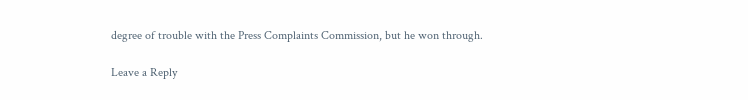degree of trouble with the Press Complaints Commission, but he won through.

Leave a Reply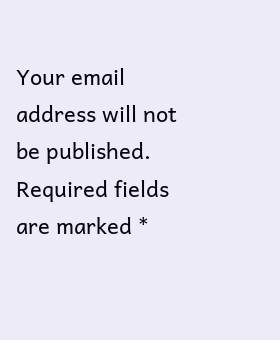Your email address will not be published. Required fields are marked *